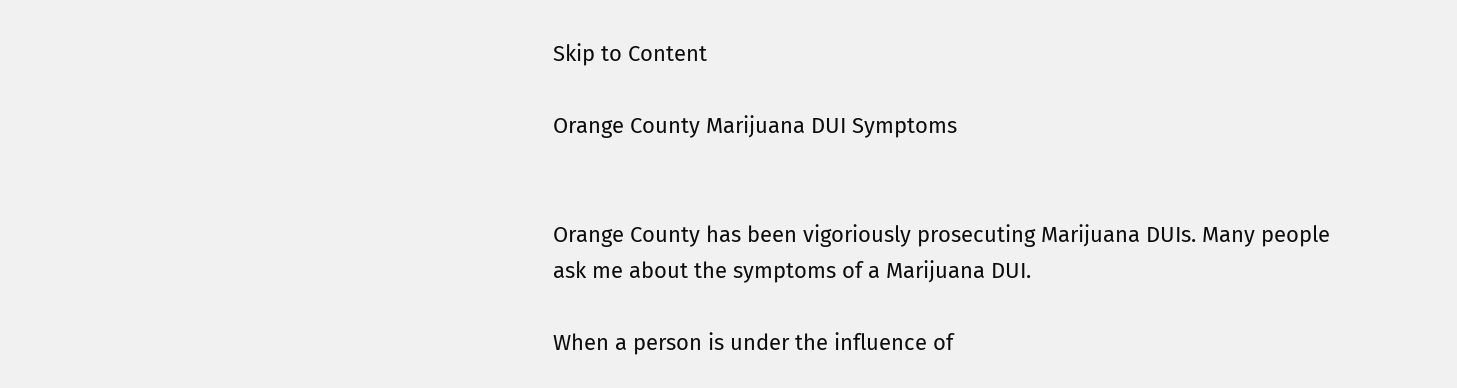Skip to Content

Orange County Marijuana DUI Symptoms


Orange County has been vigoriously prosecuting Marijuana DUIs. Many people ask me about the symptoms of a Marijuana DUI.

When a person is under the influence of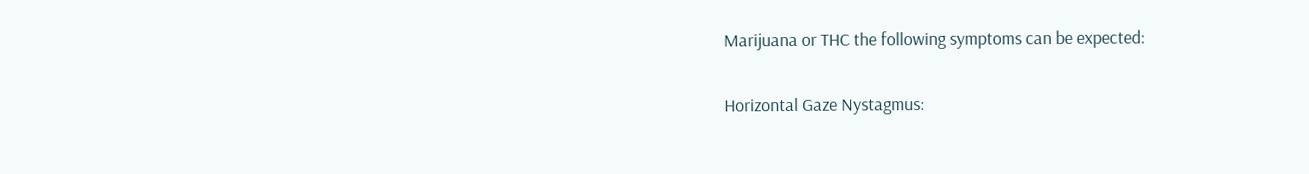Marijuana or THC the following symptoms can be expected:

Horizontal Gaze Nystagmus: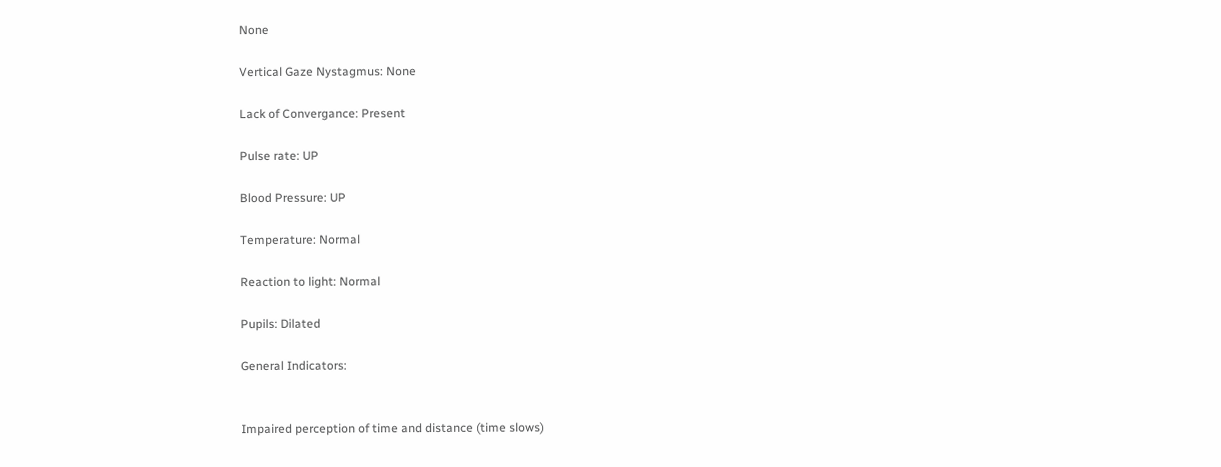None

Vertical Gaze Nystagmus: None

Lack of Convergance: Present

Pulse rate: UP

Blood Pressure: UP

Temperature: Normal

Reaction to light: Normal

Pupils: Dilated

General Indicators:


Impaired perception of time and distance (time slows)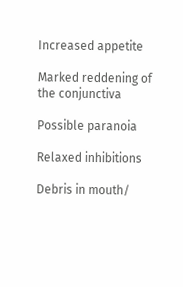Increased appetite

Marked reddening of the conjunctiva

Possible paranoia

Relaxed inhibitions

Debris in mouth/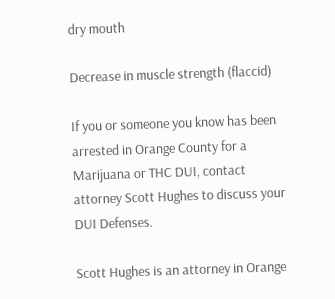dry mouth

Decrease in muscle strength (flaccid)

If you or someone you know has been arrested in Orange County for a Marijuana or THC DUI, contact attorney Scott Hughes to discuss your DUI Defenses.

Scott Hughes is an attorney in Orange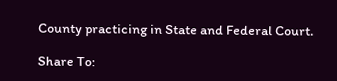County practicing in State and Federal Court.

Share To: